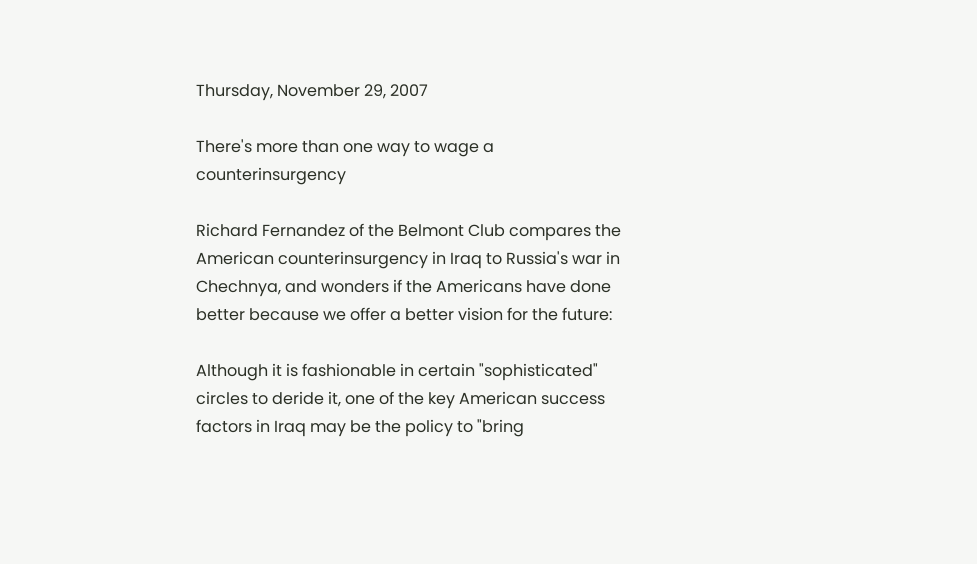Thursday, November 29, 2007

There's more than one way to wage a counterinsurgency

Richard Fernandez of the Belmont Club compares the American counterinsurgency in Iraq to Russia's war in Chechnya, and wonders if the Americans have done better because we offer a better vision for the future:

Although it is fashionable in certain "sophisticated" circles to deride it, one of the key American success factors in Iraq may be the policy to "bring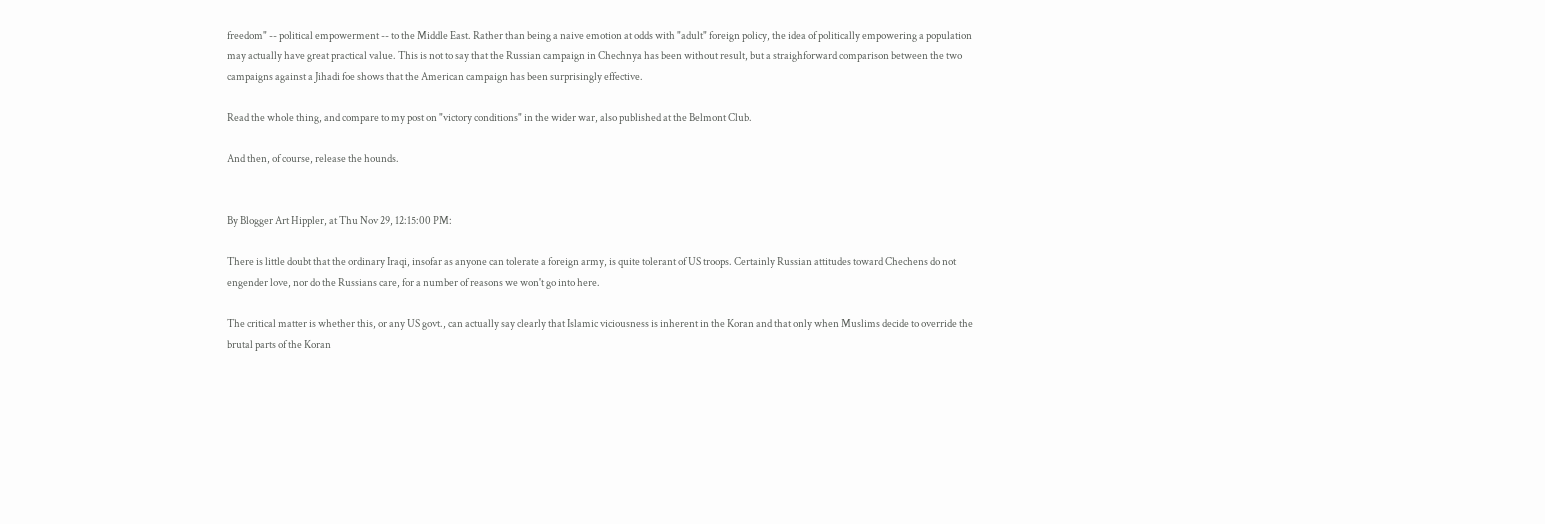freedom" -- political empowerment -- to the Middle East. Rather than being a naive emotion at odds with "adult" foreign policy, the idea of politically empowering a population may actually have great practical value. This is not to say that the Russian campaign in Chechnya has been without result, but a straighforward comparison between the two campaigns against a Jihadi foe shows that the American campaign has been surprisingly effective.

Read the whole thing, and compare to my post on "victory conditions" in the wider war, also published at the Belmont Club.

And then, of course, release the hounds.


By Blogger Art Hippler, at Thu Nov 29, 12:15:00 PM:

There is little doubt that the ordinary Iraqi, insofar as anyone can tolerate a foreign army, is quite tolerant of US troops. Certainly Russian attitudes toward Chechens do not engender love, nor do the Russians care, for a number of reasons we won't go into here.

The critical matter is whether this, or any US govt., can actually say clearly that Islamic viciousness is inherent in the Koran and that only when Muslims decide to override the brutal parts of the Koran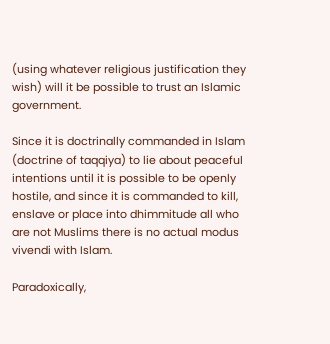(using whatever religious justification they wish) will it be possible to trust an Islamic government.

Since it is doctrinally commanded in Islam (doctrine of taqqiya) to lie about peaceful intentions until it is possible to be openly hostile, and since it is commanded to kill, enslave or place into dhimmitude all who are not Muslims there is no actual modus vivendi with Islam.

Paradoxically,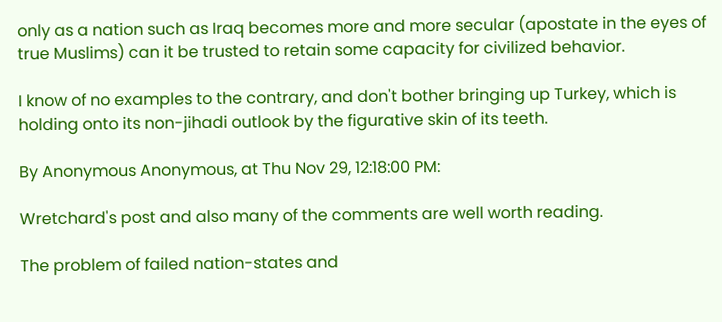only as a nation such as Iraq becomes more and more secular (apostate in the eyes of true Muslims) can it be trusted to retain some capacity for civilized behavior.

I know of no examples to the contrary, and don't bother bringing up Turkey, which is holding onto its non-jihadi outlook by the figurative skin of its teeth.

By Anonymous Anonymous, at Thu Nov 29, 12:18:00 PM:

Wretchard's post and also many of the comments are well worth reading.

The problem of failed nation-states and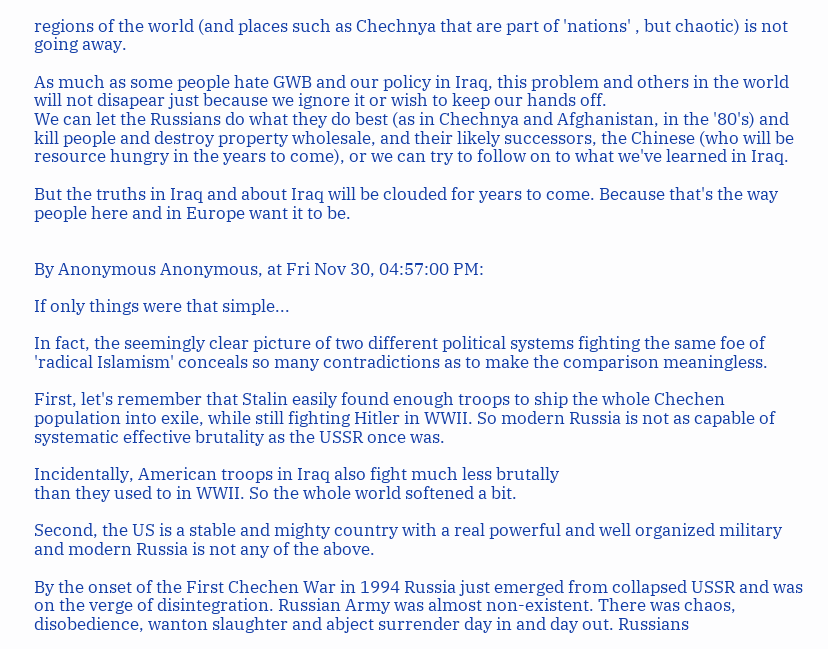regions of the world (and places such as Chechnya that are part of 'nations' , but chaotic) is not going away.

As much as some people hate GWB and our policy in Iraq, this problem and others in the world will not disapear just because we ignore it or wish to keep our hands off.
We can let the Russians do what they do best (as in Chechnya and Afghanistan, in the '80's) and kill people and destroy property wholesale, and their likely successors, the Chinese (who will be resource hungry in the years to come), or we can try to follow on to what we've learned in Iraq.

But the truths in Iraq and about Iraq will be clouded for years to come. Because that's the way people here and in Europe want it to be.


By Anonymous Anonymous, at Fri Nov 30, 04:57:00 PM:

If only things were that simple...

In fact, the seemingly clear picture of two different political systems fighting the same foe of 'radical Islamism' conceals so many contradictions as to make the comparison meaningless.

First, let's remember that Stalin easily found enough troops to ship the whole Chechen population into exile, while still fighting Hitler in WWII. So modern Russia is not as capable of systematic effective brutality as the USSR once was.

Incidentally, American troops in Iraq also fight much less brutally
than they used to in WWII. So the whole world softened a bit.

Second, the US is a stable and mighty country with a real powerful and well organized military and modern Russia is not any of the above.

By the onset of the First Chechen War in 1994 Russia just emerged from collapsed USSR and was on the verge of disintegration. Russian Army was almost non-existent. There was chaos, disobedience, wanton slaughter and abject surrender day in and day out. Russians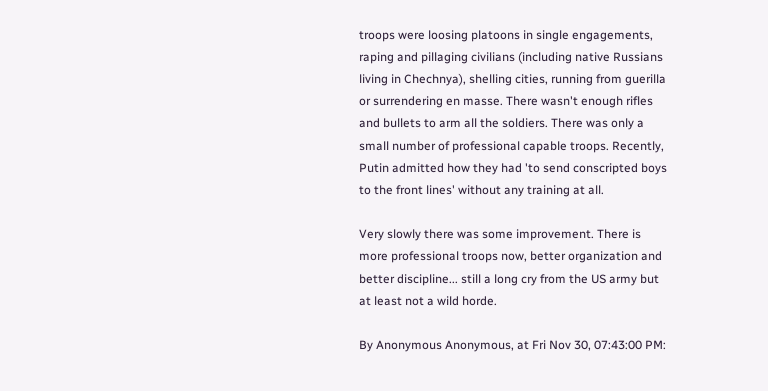troops were loosing platoons in single engagements, raping and pillaging civilians (including native Russians living in Chechnya), shelling cities, running from guerilla or surrendering en masse. There wasn't enough rifles and bullets to arm all the soldiers. There was only a small number of professional capable troops. Recently, Putin admitted how they had 'to send conscripted boys to the front lines' without any training at all.

Very slowly there was some improvement. There is more professional troops now, better organization and better discipline... still a long cry from the US army but at least not a wild horde.

By Anonymous Anonymous, at Fri Nov 30, 07:43:00 PM: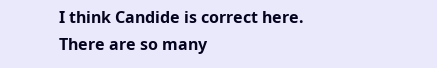I think Candide is correct here. There are so many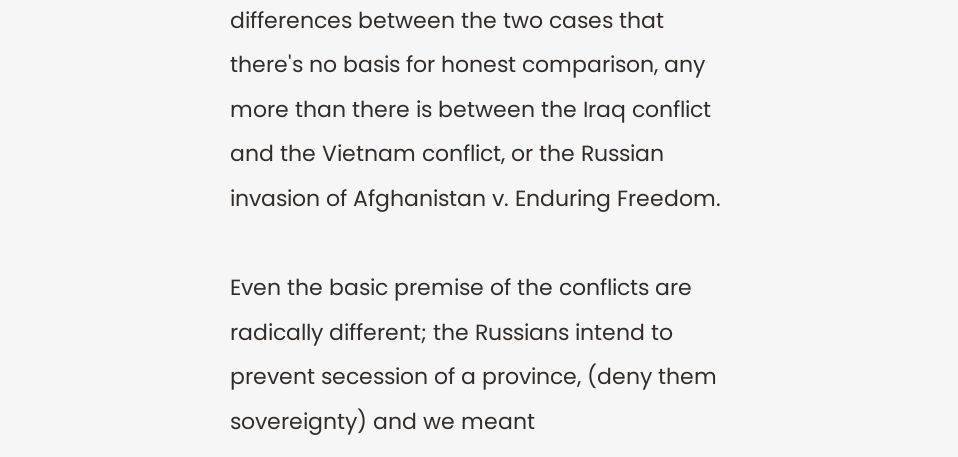differences between the two cases that there's no basis for honest comparison, any more than there is between the Iraq conflict and the Vietnam conflict, or the Russian invasion of Afghanistan v. Enduring Freedom.

Even the basic premise of the conflicts are radically different; the Russians intend to prevent secession of a province, (deny them sovereignty) and we meant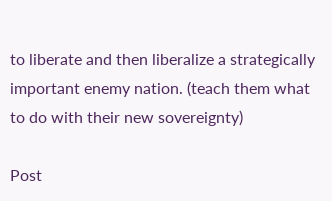to liberate and then liberalize a strategically important enemy nation. (teach them what to do with their new sovereignty)

Post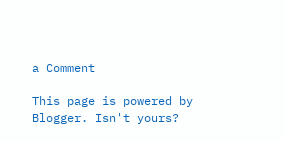a Comment

This page is powered by Blogger. Isn't yours?